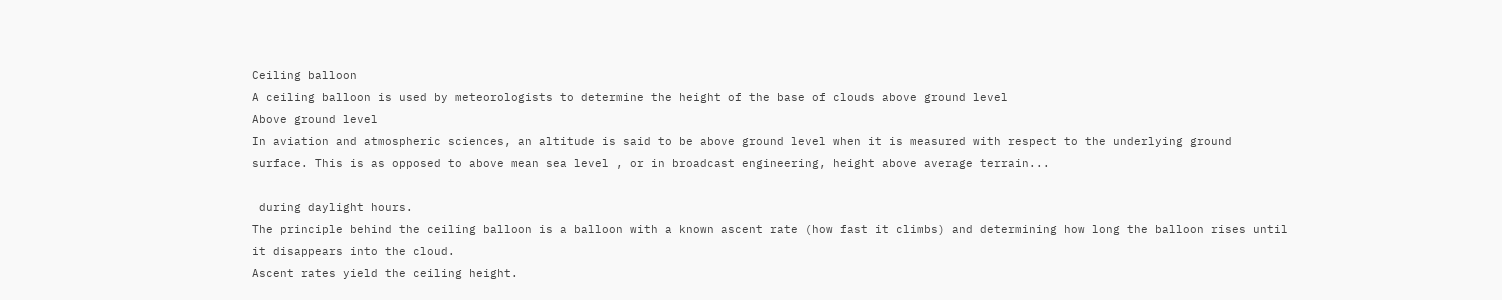Ceiling balloon
A ceiling balloon is used by meteorologists to determine the height of the base of clouds above ground level
Above ground level
In aviation and atmospheric sciences, an altitude is said to be above ground level when it is measured with respect to the underlying ground surface. This is as opposed to above mean sea level , or in broadcast engineering, height above average terrain...

 during daylight hours.
The principle behind the ceiling balloon is a balloon with a known ascent rate (how fast it climbs) and determining how long the balloon rises until it disappears into the cloud.
Ascent rates yield the ceiling height.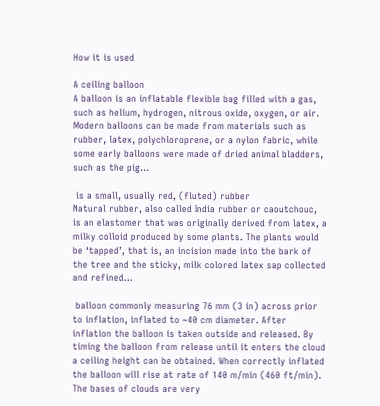How it is used

A ceiling balloon
A balloon is an inflatable flexible bag filled with a gas, such as helium, hydrogen, nitrous oxide, oxygen, or air. Modern balloons can be made from materials such as rubber, latex, polychloroprene, or a nylon fabric, while some early balloons were made of dried animal bladders, such as the pig...

 is a small, usually red, (fluted) rubber
Natural rubber, also called India rubber or caoutchouc, is an elastomer that was originally derived from latex, a milky colloid produced by some plants. The plants would be ‘tapped’, that is, an incision made into the bark of the tree and the sticky, milk colored latex sap collected and refined...

 balloon commonly measuring 76 mm (3 in) across prior to inflation, inflated to ~40 cm diameter. After inflation the balloon is taken outside and released. By timing the balloon from release until it enters the cloud a ceiling height can be obtained. When correctly inflated the balloon will rise at rate of 140 m/min (460 ft/min). The bases of clouds are very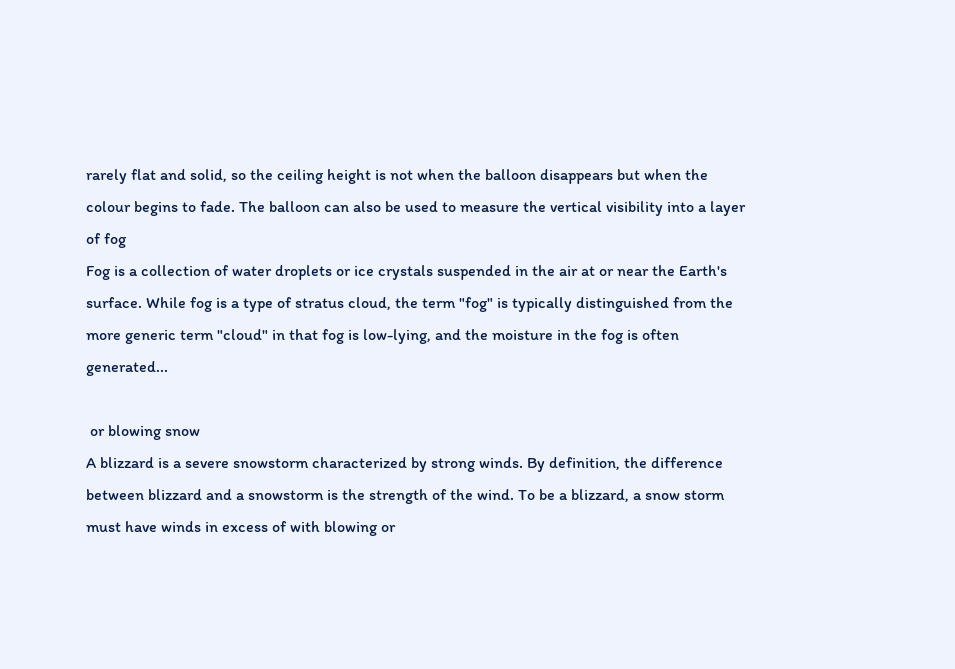rarely flat and solid, so the ceiling height is not when the balloon disappears but when the colour begins to fade. The balloon can also be used to measure the vertical visibility into a layer of fog
Fog is a collection of water droplets or ice crystals suspended in the air at or near the Earth's surface. While fog is a type of stratus cloud, the term "fog" is typically distinguished from the more generic term "cloud" in that fog is low-lying, and the moisture in the fog is often generated...

 or blowing snow
A blizzard is a severe snowstorm characterized by strong winds. By definition, the difference between blizzard and a snowstorm is the strength of the wind. To be a blizzard, a snow storm must have winds in excess of with blowing or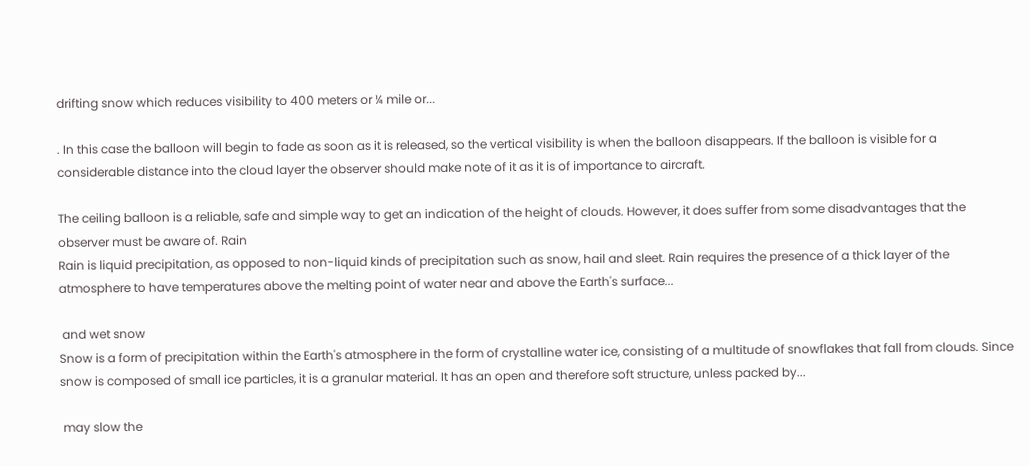drifting snow which reduces visibility to 400 meters or ¼ mile or...

. In this case the balloon will begin to fade as soon as it is released, so the vertical visibility is when the balloon disappears. If the balloon is visible for a considerable distance into the cloud layer the observer should make note of it as it is of importance to aircraft.

The ceiling balloon is a reliable, safe and simple way to get an indication of the height of clouds. However, it does suffer from some disadvantages that the observer must be aware of. Rain
Rain is liquid precipitation, as opposed to non-liquid kinds of precipitation such as snow, hail and sleet. Rain requires the presence of a thick layer of the atmosphere to have temperatures above the melting point of water near and above the Earth's surface...

 and wet snow
Snow is a form of precipitation within the Earth's atmosphere in the form of crystalline water ice, consisting of a multitude of snowflakes that fall from clouds. Since snow is composed of small ice particles, it is a granular material. It has an open and therefore soft structure, unless packed by...

 may slow the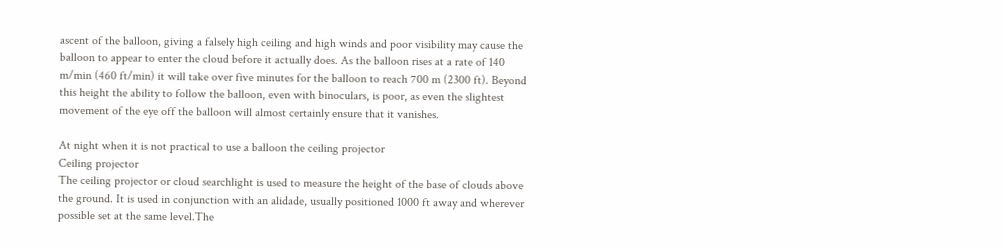ascent of the balloon, giving a falsely high ceiling and high winds and poor visibility may cause the balloon to appear to enter the cloud before it actually does. As the balloon rises at a rate of 140 m/min (460 ft/min) it will take over five minutes for the balloon to reach 700 m (2300 ft). Beyond this height the ability to follow the balloon, even with binoculars, is poor, as even the slightest movement of the eye off the balloon will almost certainly ensure that it vanishes.

At night when it is not practical to use a balloon the ceiling projector
Ceiling projector
The ceiling projector or cloud searchlight is used to measure the height of the base of clouds above the ground. It is used in conjunction with an alidade, usually positioned 1000 ft away and wherever possible set at the same level.The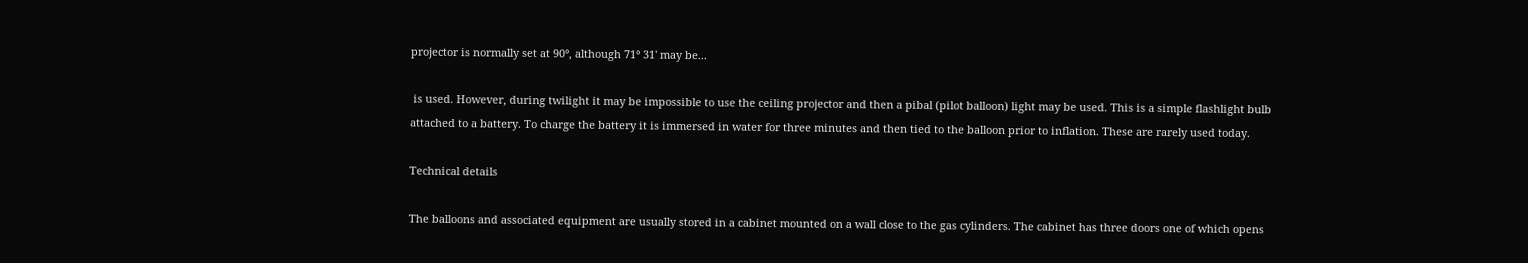projector is normally set at 90°, although 71° 31' may be...

 is used. However, during twilight it may be impossible to use the ceiling projector and then a pibal (pilot balloon) light may be used. This is a simple flashlight bulb attached to a battery. To charge the battery it is immersed in water for three minutes and then tied to the balloon prior to inflation. These are rarely used today.

Technical details

The balloons and associated equipment are usually stored in a cabinet mounted on a wall close to the gas cylinders. The cabinet has three doors one of which opens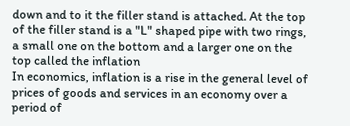down and to it the filler stand is attached. At the top of the filler stand is a "L" shaped pipe with two rings, a small one on the bottom and a larger one on the top called the inflation
In economics, inflation is a rise in the general level of prices of goods and services in an economy over a period of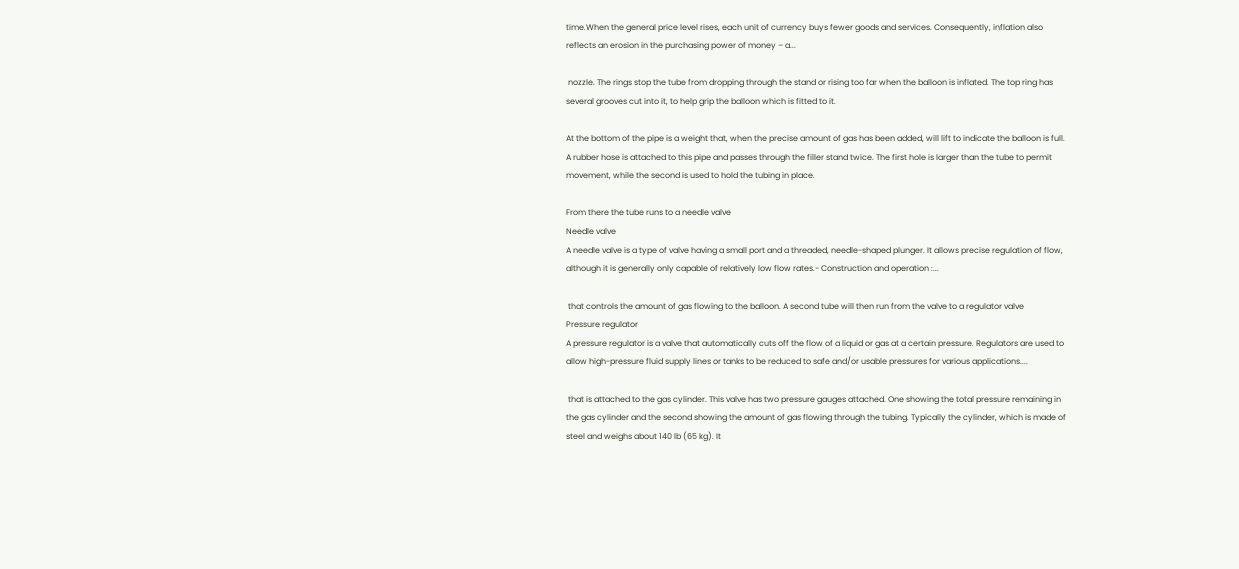time.When the general price level rises, each unit of currency buys fewer goods and services. Consequently, inflation also reflects an erosion in the purchasing power of money – a...

 nozzle. The rings stop the tube from dropping through the stand or rising too far when the balloon is inflated. The top ring has several grooves cut into it, to help grip the balloon which is fitted to it.

At the bottom of the pipe is a weight that, when the precise amount of gas has been added, will lift to indicate the balloon is full. A rubber hose is attached to this pipe and passes through the filler stand twice. The first hole is larger than the tube to permit movement, while the second is used to hold the tubing in place.

From there the tube runs to a needle valve
Needle valve
A needle valve is a type of valve having a small port and a threaded, needle-shaped plunger. It allows precise regulation of flow, although it is generally only capable of relatively low flow rates.- Construction and operation :...

 that controls the amount of gas flowing to the balloon. A second tube will then run from the valve to a regulator valve
Pressure regulator
A pressure regulator is a valve that automatically cuts off the flow of a liquid or gas at a certain pressure. Regulators are used to allow high-pressure fluid supply lines or tanks to be reduced to safe and/or usable pressures for various applications....

 that is attached to the gas cylinder. This valve has two pressure gauges attached. One showing the total pressure remaining in the gas cylinder and the second showing the amount of gas flowing through the tubing. Typically the cylinder, which is made of steel and weighs about 140 lb (65 kg). It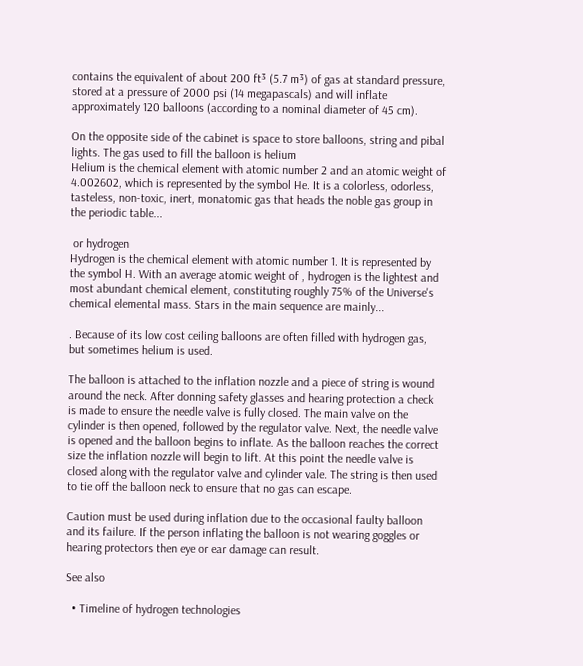contains the equivalent of about 200 ft³ (5.7 m³) of gas at standard pressure, stored at a pressure of 2000 psi (14 megapascals) and will inflate approximately 120 balloons (according to a nominal diameter of 45 cm).

On the opposite side of the cabinet is space to store balloons, string and pibal lights. The gas used to fill the balloon is helium
Helium is the chemical element with atomic number 2 and an atomic weight of 4.002602, which is represented by the symbol He. It is a colorless, odorless, tasteless, non-toxic, inert, monatomic gas that heads the noble gas group in the periodic table...

 or hydrogen
Hydrogen is the chemical element with atomic number 1. It is represented by the symbol H. With an average atomic weight of , hydrogen is the lightest and most abundant chemical element, constituting roughly 75% of the Universe's chemical elemental mass. Stars in the main sequence are mainly...

. Because of its low cost ceiling balloons are often filled with hydrogen gas, but sometimes helium is used.

The balloon is attached to the inflation nozzle and a piece of string is wound around the neck. After donning safety glasses and hearing protection a check is made to ensure the needle valve is fully closed. The main valve on the cylinder is then opened, followed by the regulator valve. Next, the needle valve is opened and the balloon begins to inflate. As the balloon reaches the correct size the inflation nozzle will begin to lift. At this point the needle valve is closed along with the regulator valve and cylinder vale. The string is then used to tie off the balloon neck to ensure that no gas can escape.

Caution must be used during inflation due to the occasional faulty balloon and its failure. If the person inflating the balloon is not wearing goggles or hearing protectors then eye or ear damage can result.

See also

  • Timeline of hydrogen technologies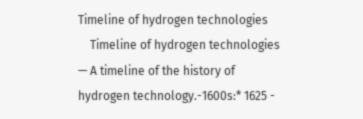Timeline of hydrogen technologies
    Timeline of hydrogen technologies — A timeline of the history of hydrogen technology.-1600s:* 1625 -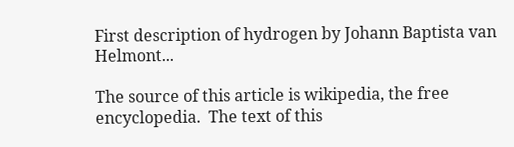First description of hydrogen by Johann Baptista van Helmont...

The source of this article is wikipedia, the free encyclopedia.  The text of this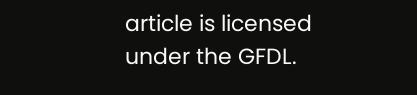article is licensed under the GFDL.